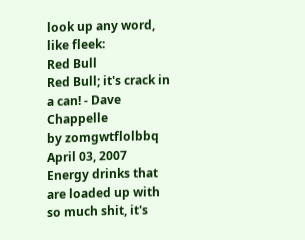look up any word, like fleek:
Red Bull
Red Bull; it's crack in a can! - Dave Chappelle
by zomgwtflolbbq April 03, 2007
Energy drinks that are loaded up with so much shit, it's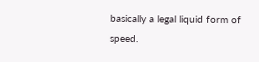basically a legal liquid form of speed.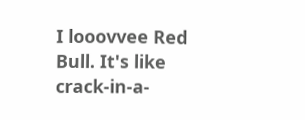I looovvee Red Bull. It's like crack-in-a-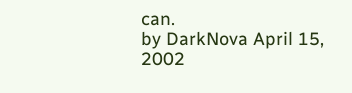can.
by DarkNova April 15, 2002